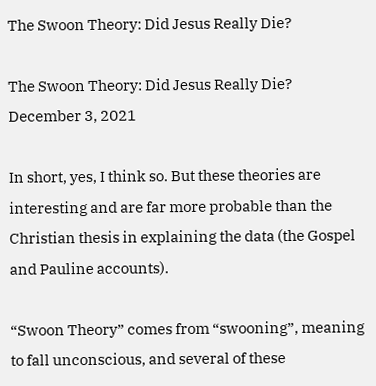The Swoon Theory: Did Jesus Really Die?

The Swoon Theory: Did Jesus Really Die? December 3, 2021

In short, yes, I think so. But these theories are interesting and are far more probable than the Christian thesis in explaining the data (the Gospel and Pauline accounts).

“Swoon Theory” comes from “swooning”, meaning to fall unconscious, and several of these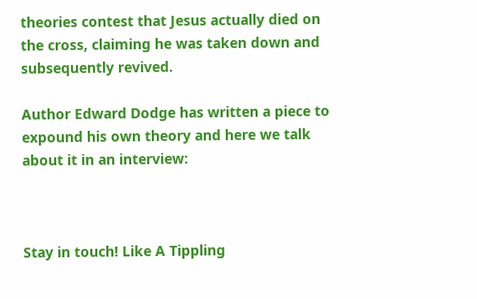theories contest that Jesus actually died on the cross, claiming he was taken down and subsequently revived.

Author Edward Dodge has written a piece to expound his own theory and here we talk about it in an interview:



Stay in touch! Like A Tippling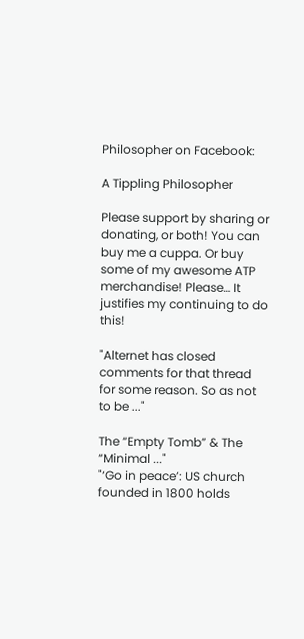Philosopher on Facebook:

A Tippling Philosopher

Please support by sharing or donating, or both! You can buy me a cuppa. Or buy some of my awesome ATP merchandise! Please… It justifies my continuing to do this!

"Alternet has closed comments for that thread for some reason. So as not to be ..."

The “Empty Tomb” & The “Minimal ..."
"‘Go in peace’: US church founded in 1800 holds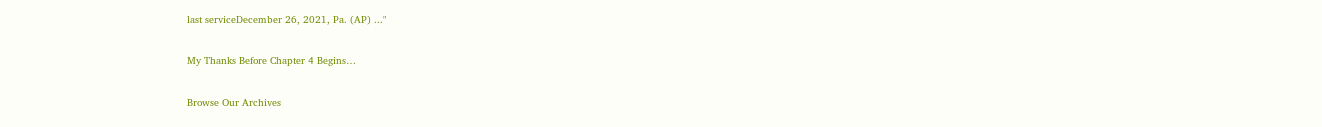last serviceDecember 26, 2021, Pa. (AP) ..."

My Thanks Before Chapter 4 Begins…

Browse Our Archives